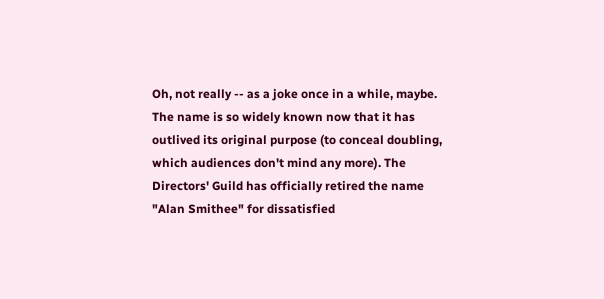Oh, not really -- as a joke once in a while, maybe. The name is so widely known now that it has outlived its original purpose (to conceal doubling, which audiences don't mind any more). The Directors' Guild has officially retired the name "Alan Smithee" for dissatisfied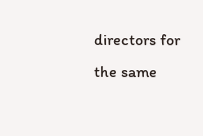directors for the same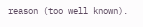reason (too well known).